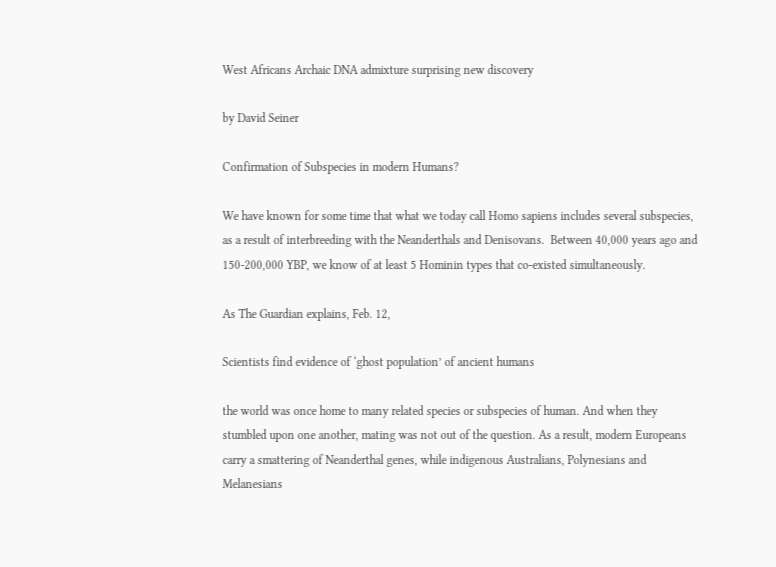West Africans Archaic DNA admixture surprising new discovery

by David Seiner

Confirmation of Subspecies in modern Humans?

We have known for some time that what we today call Homo sapiens includes several subspecies, as a result of interbreeding with the Neanderthals and Denisovans.  Between 40,000 years ago and 150-200,000 YBP, we know of at least 5 Hominin types that co-existed simultaneously.

As The Guardian explains, Feb. 12,

Scientists find evidence of ‘ghost population’ of ancient humans

the world was once home to many related species or subspecies of human. And when they stumbled upon one another, mating was not out of the question. As a result, modern Europeans carry a smattering of Neanderthal genes, while indigenous Australians, Polynesians and Melanesians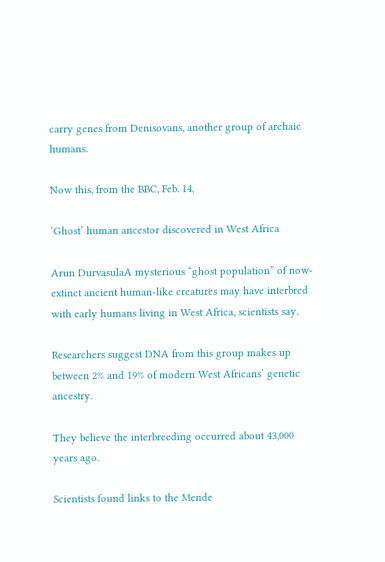carry genes from Denisovans, another group of archaic humans.

Now this, from the BBC, Feb. 14,

‘Ghost’ human ancestor discovered in West Africa

Arun DurvasulaA mysterious “ghost population” of now-extinct ancient human-like creatures may have interbred with early humans living in West Africa, scientists say.

Researchers suggest DNA from this group makes up between 2% and 19% of modern West Africans’ genetic ancestry.

They believe the interbreeding occurred about 43,000 years ago.

Scientists found links to the Mende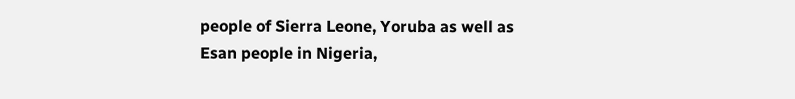people of Sierra Leone, Yoruba as well as Esan people in Nigeria,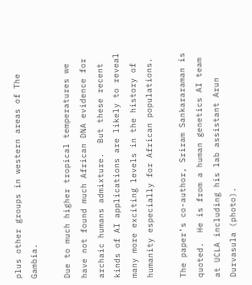plus other groups in western areas of The Gambia.

Due to much higher tropical temperatures we have not found much African DNA evidence for archaic humans admixture.  But these recent kinds of AI applications are likely to reveal many more exciting levels in the history of humanity especially for African populations.

The paper’s co-author, Sriram Sankararaman is quoted.  He is from a human genetics AI team at UCLA including his lab assistant Arun Durvasula (photo).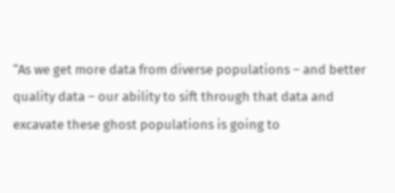“As we get more data from diverse populations – and better quality data – our ability to sift through that data and excavate these ghost populations is going to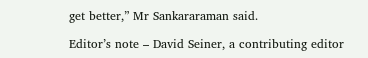get better,” Mr Sankararaman said.

Editor’s note – David Seiner, a contributing editor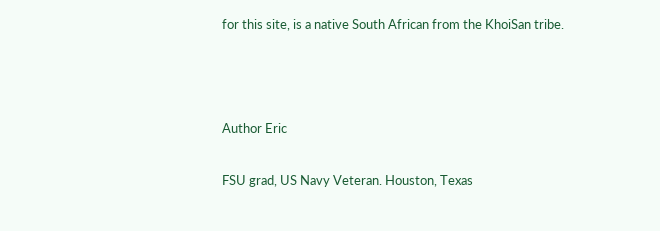for this site, is a native South African from the KhoiSan tribe.



Author Eric

FSU grad, US Navy Veteran. Houston, Texas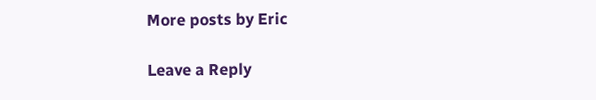More posts by Eric

Leave a Reply